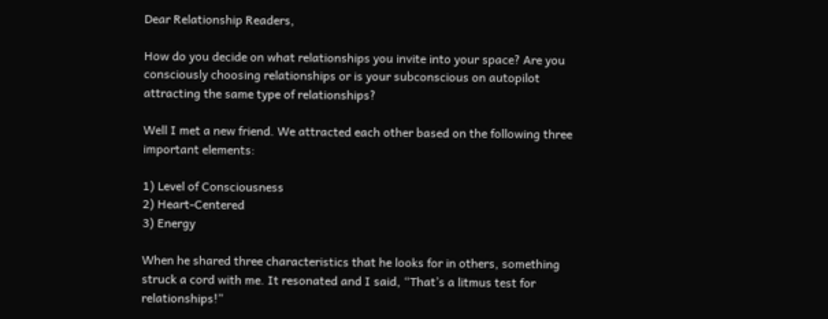Dear Relationship Readers,

How do you decide on what relationships you invite into your space? Are you consciously choosing relationships or is your subconscious on autopilot attracting the same type of relationships?

Well I met a new friend. We attracted each other based on the following three important elements:

1) Level of Consciousness
2) Heart-Centered
3) Energy

When he shared three characteristics that he looks for in others, something struck a cord with me. It resonated and I said, “That’s a litmus test for relationships!”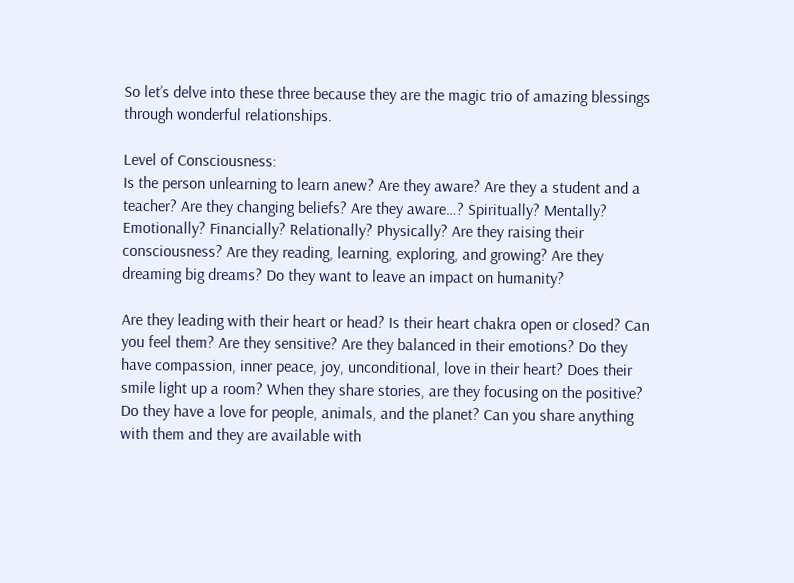So let’s delve into these three because they are the magic trio of amazing blessings through wonderful relationships.

Level of Consciousness:
Is the person unlearning to learn anew? Are they aware? Are they a student and a teacher? Are they changing beliefs? Are they aware…? Spiritually? Mentally? Emotionally? Financially? Relationally? Physically? Are they raising their consciousness? Are they reading, learning, exploring, and growing? Are they dreaming big dreams? Do they want to leave an impact on humanity?

Are they leading with their heart or head? Is their heart chakra open or closed? Can you feel them? Are they sensitive? Are they balanced in their emotions? Do they have compassion, inner peace, joy, unconditional, love in their heart? Does their smile light up a room? When they share stories, are they focusing on the positive? Do they have a love for people, animals, and the planet? Can you share anything with them and they are available with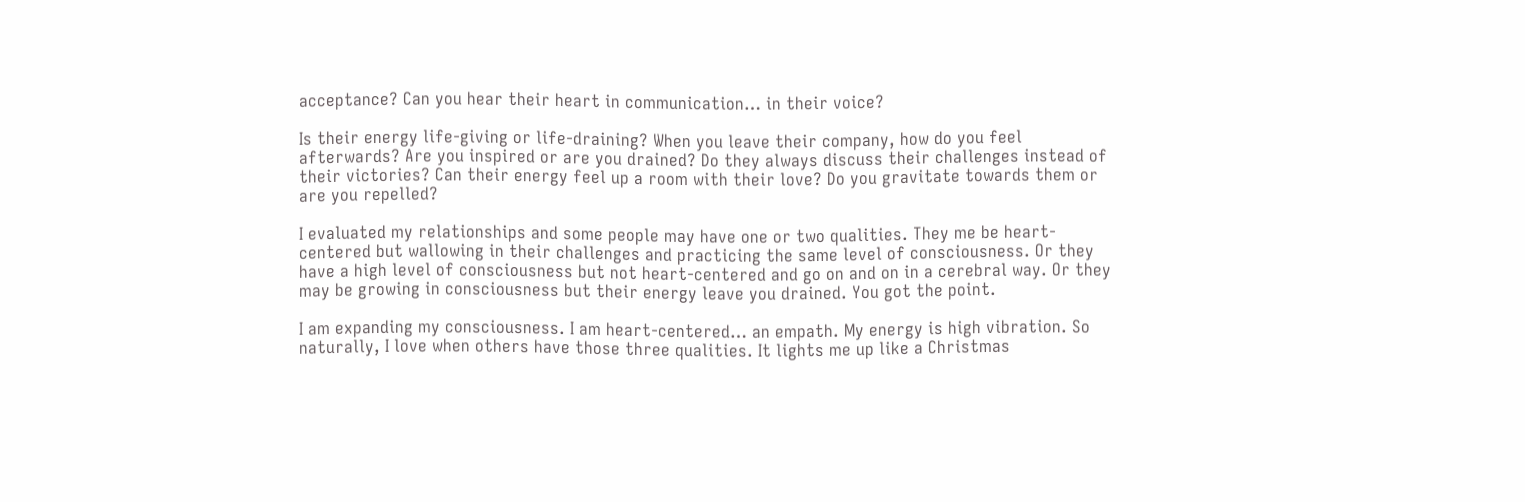acceptance? Can you hear their heart in communication… in their voice?

Is their energy life-giving or life-draining? When you leave their company, how do you feel afterwards? Are you inspired or are you drained? Do they always discuss their challenges instead of their victories? Can their energy feel up a room with their love? Do you gravitate towards them or are you repelled?

I evaluated my relationships and some people may have one or two qualities. They me be heart-centered but wallowing in their challenges and practicing the same level of consciousness. Or they have a high level of consciousness but not heart-centered and go on and on in a cerebral way. Or they may be growing in consciousness but their energy leave you drained. You got the point.

I am expanding my consciousness. I am heart-centered… an empath. My energy is high vibration. So naturally, I love when others have those three qualities. It lights me up like a Christmas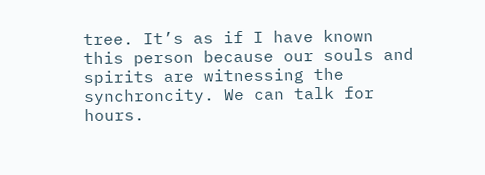tree. It’s as if I have known this person because our souls and spirits are witnessing the synchroncity. We can talk for hours.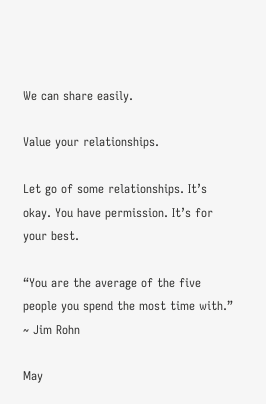We can share easily.

Value your relationships.

Let go of some relationships. It’s okay. You have permission. It’s for your best.

“You are the average of the five people you spend the most time with.” ~ Jim Rohn

May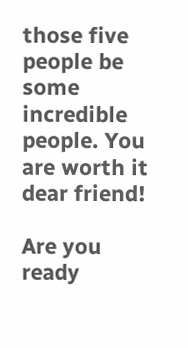those five people be some incredible people. You are worth it dear friend!

Are you ready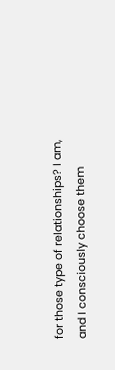for those type of relationships? I am, and I consciously choose them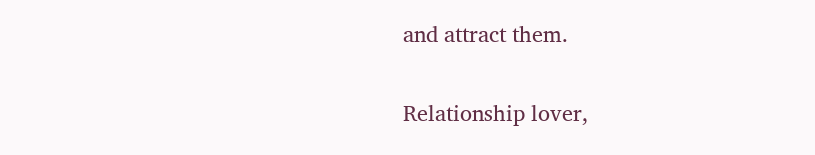and attract them.

Relationship lover,